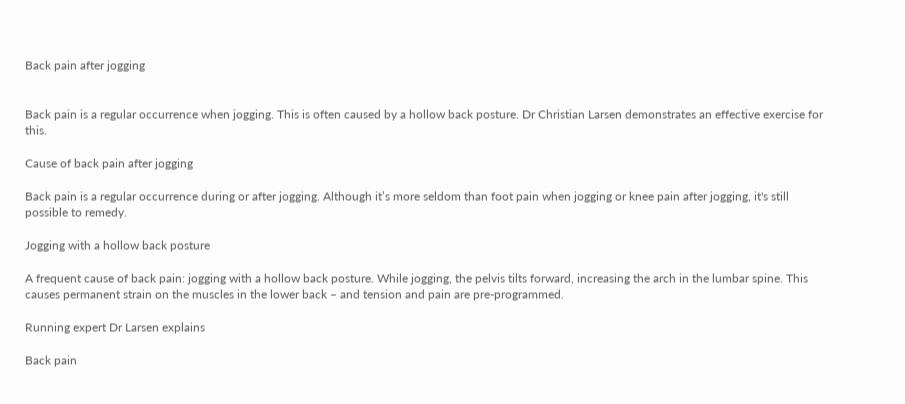Back pain after jogging


Back pain is a regular occurrence when jogging. This is often caused by a hollow back posture. Dr Christian Larsen demonstrates an effective exercise for this.

Cause of back pain after jogging

Back pain is a regular occurrence during or after jogging. Although it’s more seldom than foot pain when jogging or knee pain after jogging, it's still possible to remedy.

Jogging with a hollow back posture

A frequent cause of back pain: jogging with a hollow back posture. While jogging, the pelvis tilts forward, increasing the arch in the lumbar spine. This causes permanent strain on the muscles in the lower back – and tension and pain are pre-programmed.

Running expert Dr Larsen explains

Back pain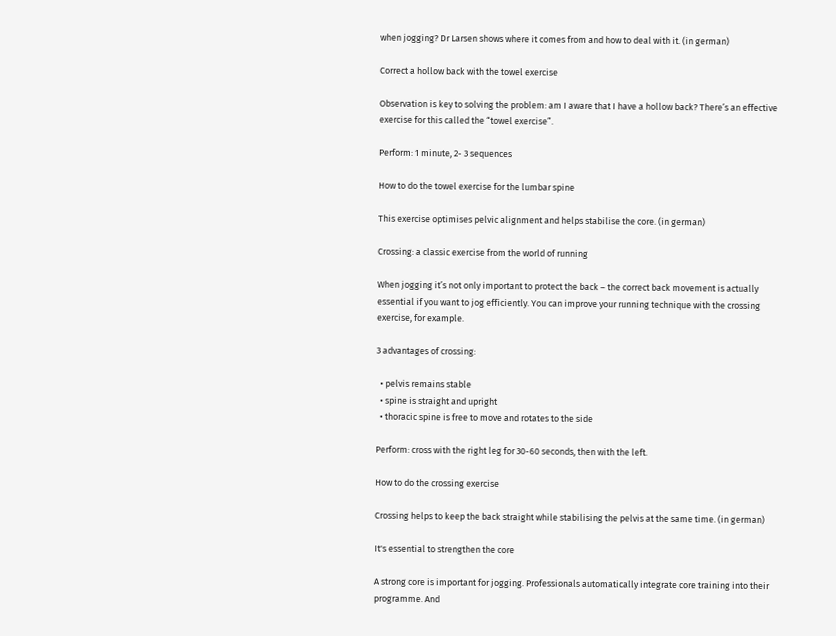when jogging? Dr Larsen shows where it comes from and how to deal with it. (in german)

Correct a hollow back with the towel exercise

Observation is key to solving the problem: am I aware that I have a hollow back? There’s an effective exercise for this called the “towel exercise”.

Perform: 1 minute, 2- 3 sequences

How to do the towel exercise for the lumbar spine

This exercise optimises pelvic alignment and helps stabilise the core. (in german)

Crossing: a classic exercise from the world of running

When jogging it’s not only important to protect the back – the correct back movement is actually essential if you want to jog efficiently. You can improve your running technique with the crossing exercise, for example.

3 advantages of crossing:

  • pelvis remains stable
  • spine is straight and upright
  • thoracic spine is free to move and rotates to the side

Perform: cross with the right leg for 30-60 seconds, then with the left.

How to do the crossing exercise

Crossing helps to keep the back straight while stabilising the pelvis at the same time. (in german)

It's essential to strengthen the core

A strong core is important for jogging. Professionals automatically integrate core training into their programme. And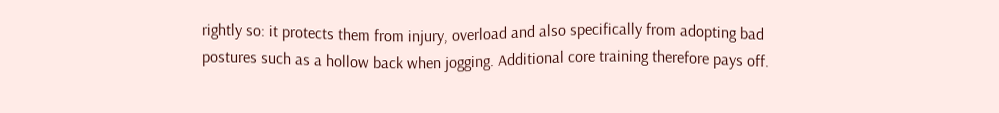rightly so: it protects them from injury, overload and also specifically from adopting bad postures such as a hollow back when jogging. Additional core training therefore pays off.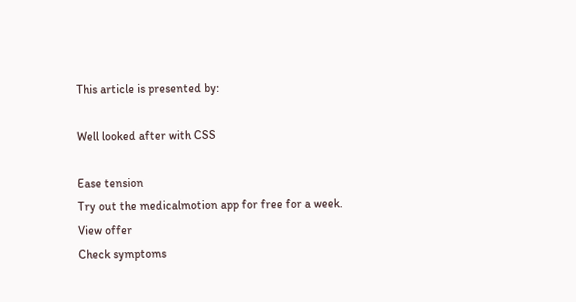This article is presented by:

Well looked after with CSS

Ease tension
Try out the medicalmotion app for free for a week.
View offer
Check symptoms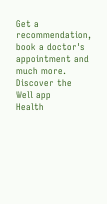Get a recommendation, book a doctor's appointment and much more.
Discover the Well app
Health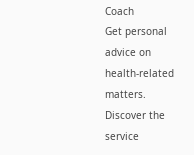Coach
Get personal advice on health-related matters.
Discover the service